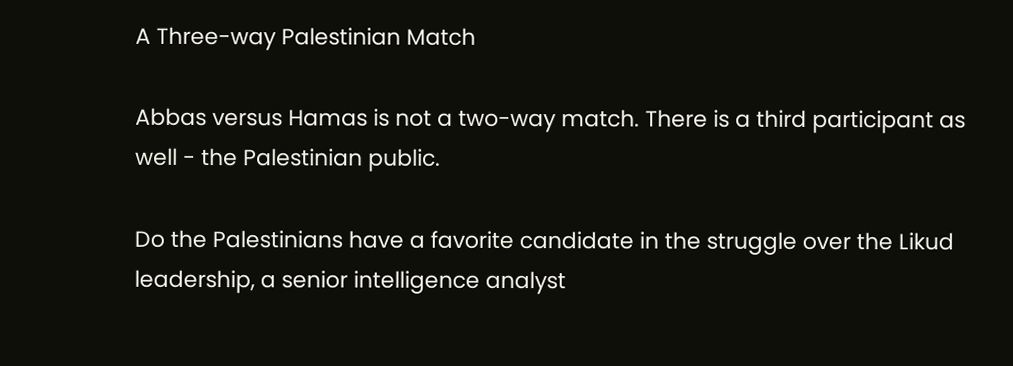A Three-way Palestinian Match

Abbas versus Hamas is not a two-way match. There is a third participant as well - the Palestinian public.

Do the Palestinians have a favorite candidate in the struggle over the Likud leadership, a senior intelligence analyst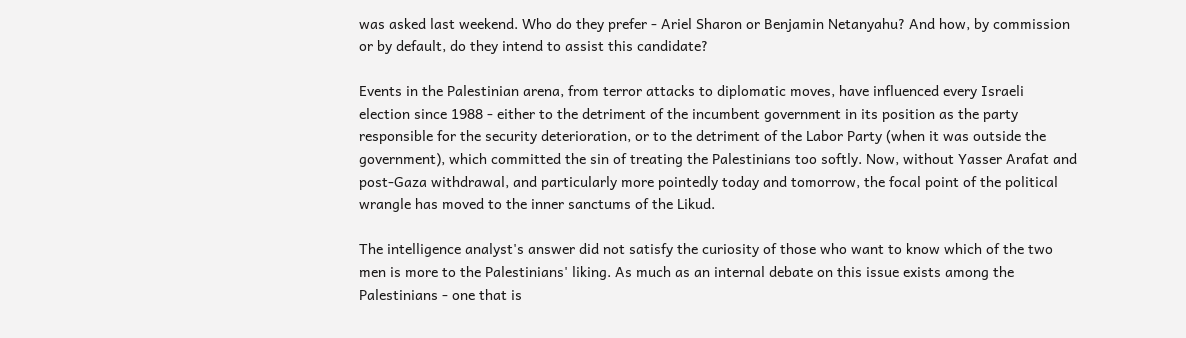was asked last weekend. Who do they prefer - Ariel Sharon or Benjamin Netanyahu? And how, by commission or by default, do they intend to assist this candidate?

Events in the Palestinian arena, from terror attacks to diplomatic moves, have influenced every Israeli election since 1988 - either to the detriment of the incumbent government in its position as the party responsible for the security deterioration, or to the detriment of the Labor Party (when it was outside the government), which committed the sin of treating the Palestinians too softly. Now, without Yasser Arafat and post-Gaza withdrawal, and particularly more pointedly today and tomorrow, the focal point of the political wrangle has moved to the inner sanctums of the Likud.

The intelligence analyst's answer did not satisfy the curiosity of those who want to know which of the two men is more to the Palestinians' liking. As much as an internal debate on this issue exists among the Palestinians - one that is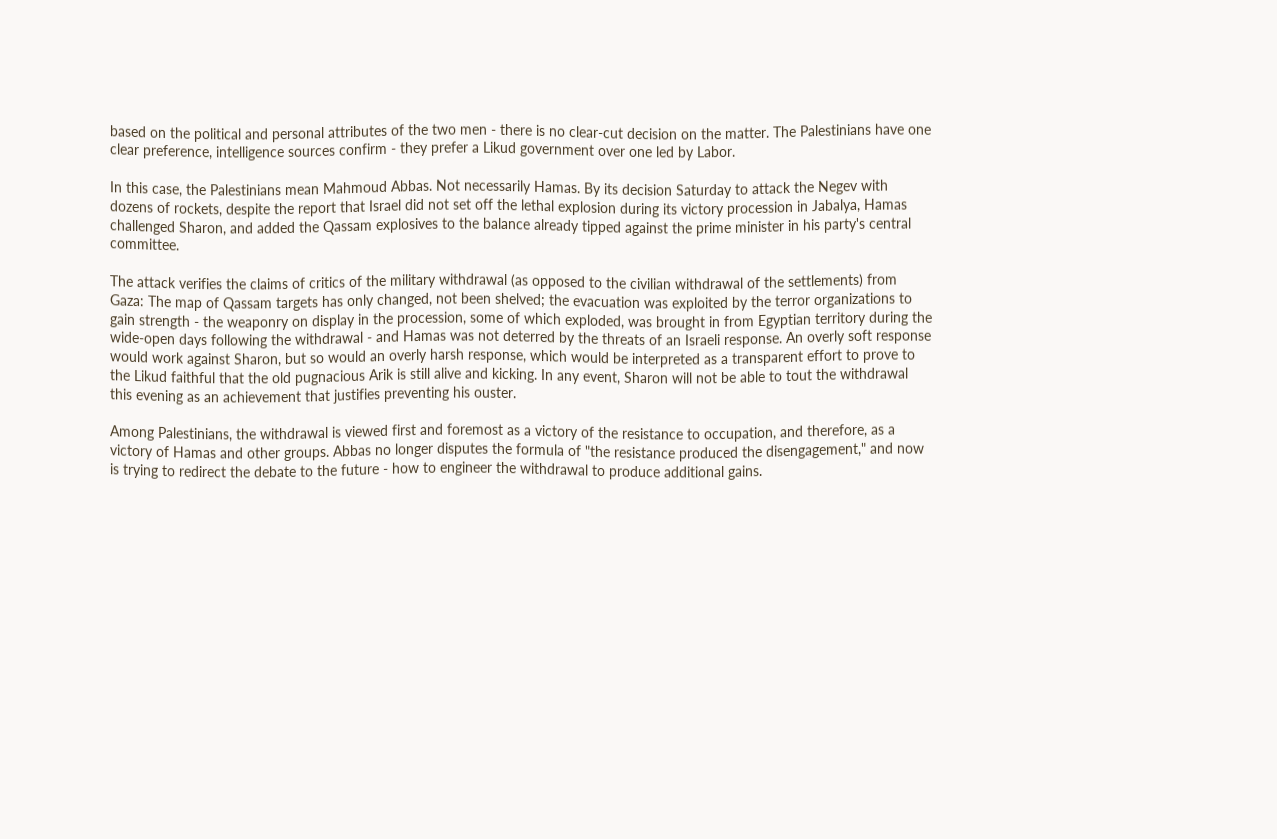based on the political and personal attributes of the two men - there is no clear-cut decision on the matter. The Palestinians have one clear preference, intelligence sources confirm - they prefer a Likud government over one led by Labor.

In this case, the Palestinians mean Mahmoud Abbas. Not necessarily Hamas. By its decision Saturday to attack the Negev with dozens of rockets, despite the report that Israel did not set off the lethal explosion during its victory procession in Jabalya, Hamas challenged Sharon, and added the Qassam explosives to the balance already tipped against the prime minister in his party's central committee.

The attack verifies the claims of critics of the military withdrawal (as opposed to the civilian withdrawal of the settlements) from Gaza: The map of Qassam targets has only changed, not been shelved; the evacuation was exploited by the terror organizations to gain strength - the weaponry on display in the procession, some of which exploded, was brought in from Egyptian territory during the wide-open days following the withdrawal - and Hamas was not deterred by the threats of an Israeli response. An overly soft response would work against Sharon, but so would an overly harsh response, which would be interpreted as a transparent effort to prove to the Likud faithful that the old pugnacious Arik is still alive and kicking. In any event, Sharon will not be able to tout the withdrawal this evening as an achievement that justifies preventing his ouster.

Among Palestinians, the withdrawal is viewed first and foremost as a victory of the resistance to occupation, and therefore, as a victory of Hamas and other groups. Abbas no longer disputes the formula of "the resistance produced the disengagement," and now is trying to redirect the debate to the future - how to engineer the withdrawal to produce additional gains.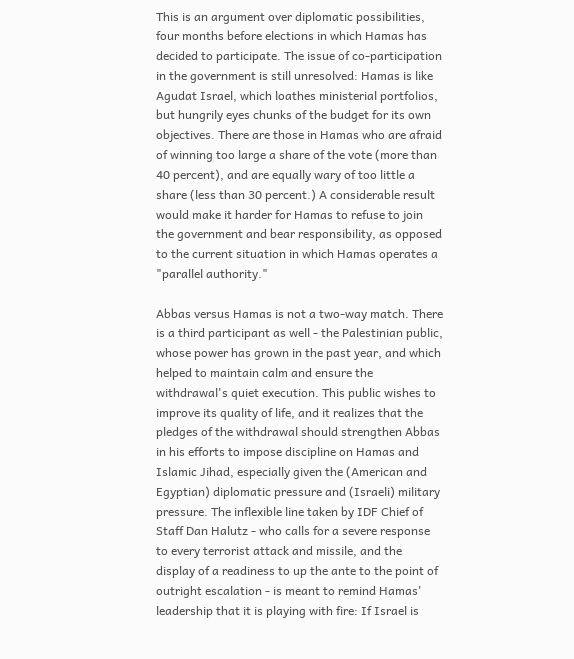This is an argument over diplomatic possibilities, four months before elections in which Hamas has decided to participate. The issue of co-participation in the government is still unresolved: Hamas is like Agudat Israel, which loathes ministerial portfolios, but hungrily eyes chunks of the budget for its own objectives. There are those in Hamas who are afraid of winning too large a share of the vote (more than 40 percent), and are equally wary of too little a share (less than 30 percent.) A considerable result would make it harder for Hamas to refuse to join the government and bear responsibility, as opposed to the current situation in which Hamas operates a "parallel authority."

Abbas versus Hamas is not a two-way match. There is a third participant as well - the Palestinian public, whose power has grown in the past year, and which helped to maintain calm and ensure the withdrawal's quiet execution. This public wishes to improve its quality of life, and it realizes that the pledges of the withdrawal should strengthen Abbas in his efforts to impose discipline on Hamas and Islamic Jihad, especially given the (American and Egyptian) diplomatic pressure and (Israeli) military pressure. The inflexible line taken by IDF Chief of Staff Dan Halutz - who calls for a severe response to every terrorist attack and missile, and the display of a readiness to up the ante to the point of outright escalation - is meant to remind Hamas' leadership that it is playing with fire: If Israel is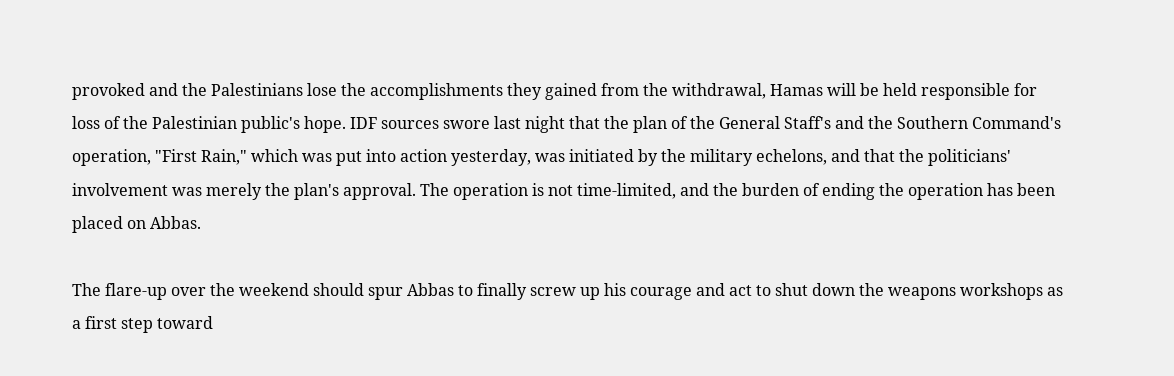provoked and the Palestinians lose the accomplishments they gained from the withdrawal, Hamas will be held responsible for loss of the Palestinian public's hope. IDF sources swore last night that the plan of the General Staff's and the Southern Command's operation, "First Rain," which was put into action yesterday, was initiated by the military echelons, and that the politicians' involvement was merely the plan's approval. The operation is not time-limited, and the burden of ending the operation has been placed on Abbas.

The flare-up over the weekend should spur Abbas to finally screw up his courage and act to shut down the weapons workshops as a first step toward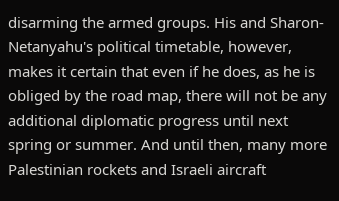disarming the armed groups. His and Sharon-Netanyahu's political timetable, however, makes it certain that even if he does, as he is obliged by the road map, there will not be any additional diplomatic progress until next spring or summer. And until then, many more Palestinian rockets and Israeli aircraft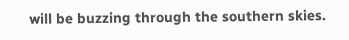will be buzzing through the southern skies.